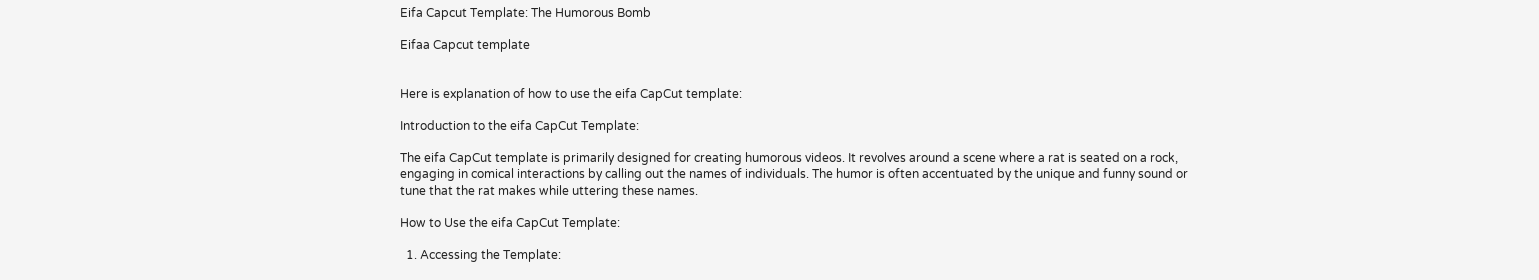Eifa Capcut Template: The Humorous Bomb

Eifaa Capcut template


Here is explanation of how to use the eifa CapCut template:

Introduction to the eifa CapCut Template:

The eifa CapCut template is primarily designed for creating humorous videos. It revolves around a scene where a rat is seated on a rock, engaging in comical interactions by calling out the names of individuals. The humor is often accentuated by the unique and funny sound or tune that the rat makes while uttering these names.

How to Use the eifa CapCut Template:

  1. Accessing the Template: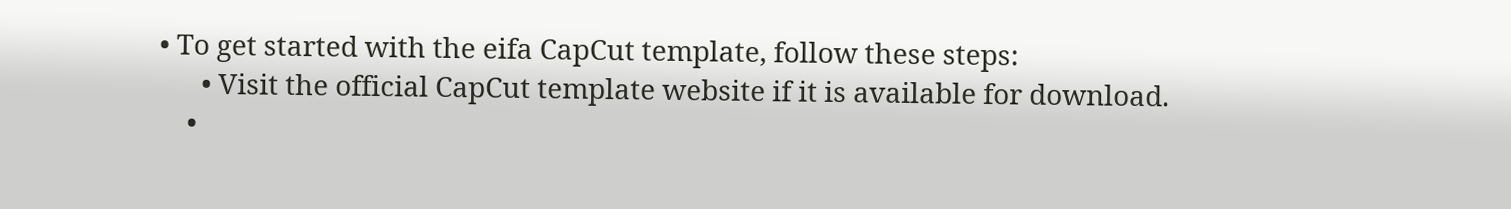• To get started with the eifa CapCut template, follow these steps:
      • Visit the official CapCut template website if it is available for download.
    •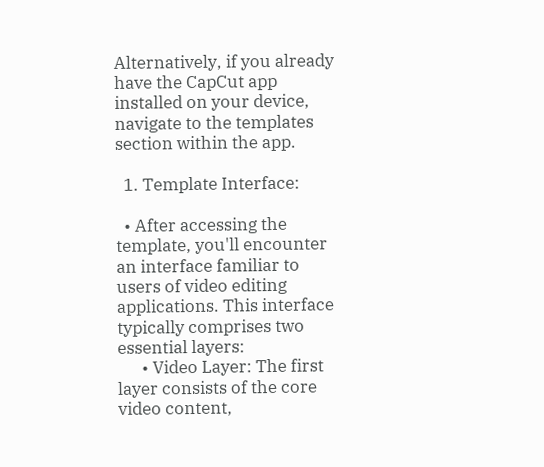Alternatively, if you already have the CapCut app installed on your device, navigate to the templates section within the app.

  1. Template Interface:

  • After accessing the template, you'll encounter an interface familiar to users of video editing applications. This interface typically comprises two essential layers:
      • Video Layer: The first layer consists of the core video content,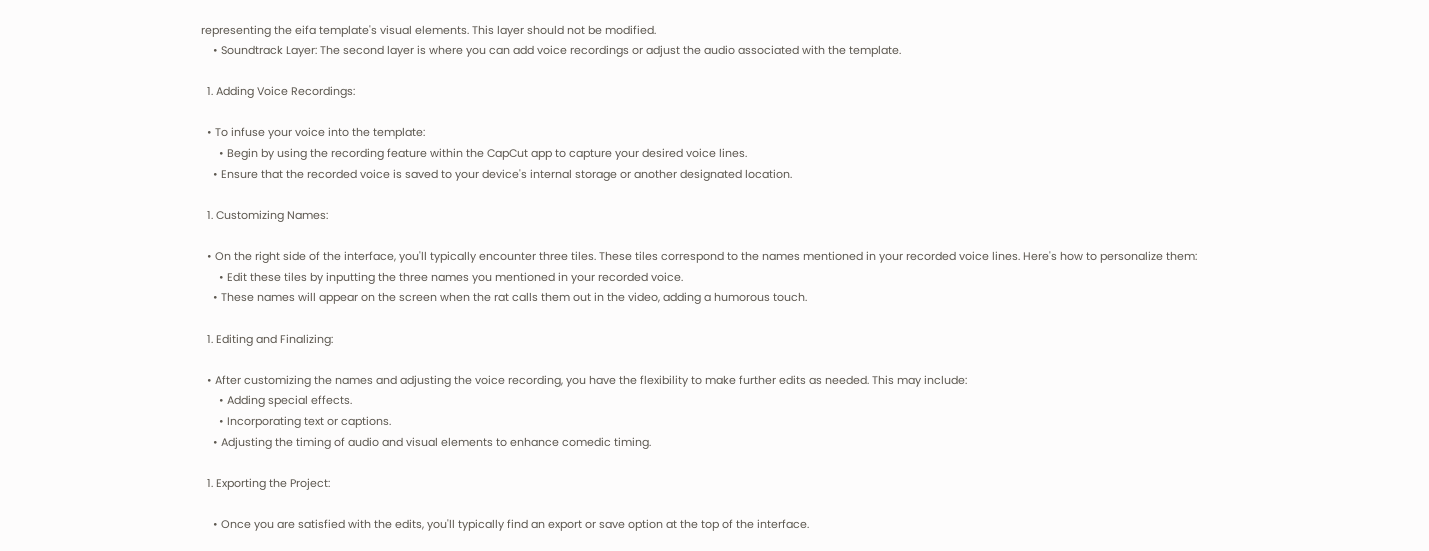representing the eifa template's visual elements. This layer should not be modified.
    • Soundtrack Layer: The second layer is where you can add voice recordings or adjust the audio associated with the template.

  1. Adding Voice Recordings:

  • To infuse your voice into the template:
      • Begin by using the recording feature within the CapCut app to capture your desired voice lines.
    • Ensure that the recorded voice is saved to your device's internal storage or another designated location.

  1. Customizing Names:

  • On the right side of the interface, you'll typically encounter three tiles. These tiles correspond to the names mentioned in your recorded voice lines. Here's how to personalize them:
      • Edit these tiles by inputting the three names you mentioned in your recorded voice.
    • These names will appear on the screen when the rat calls them out in the video, adding a humorous touch.

  1. Editing and Finalizing:

  • After customizing the names and adjusting the voice recording, you have the flexibility to make further edits as needed. This may include:
      • Adding special effects.
      • Incorporating text or captions.
    • Adjusting the timing of audio and visual elements to enhance comedic timing.

  1. Exporting the Project:

    • Once you are satisfied with the edits, you'll typically find an export or save option at the top of the interface.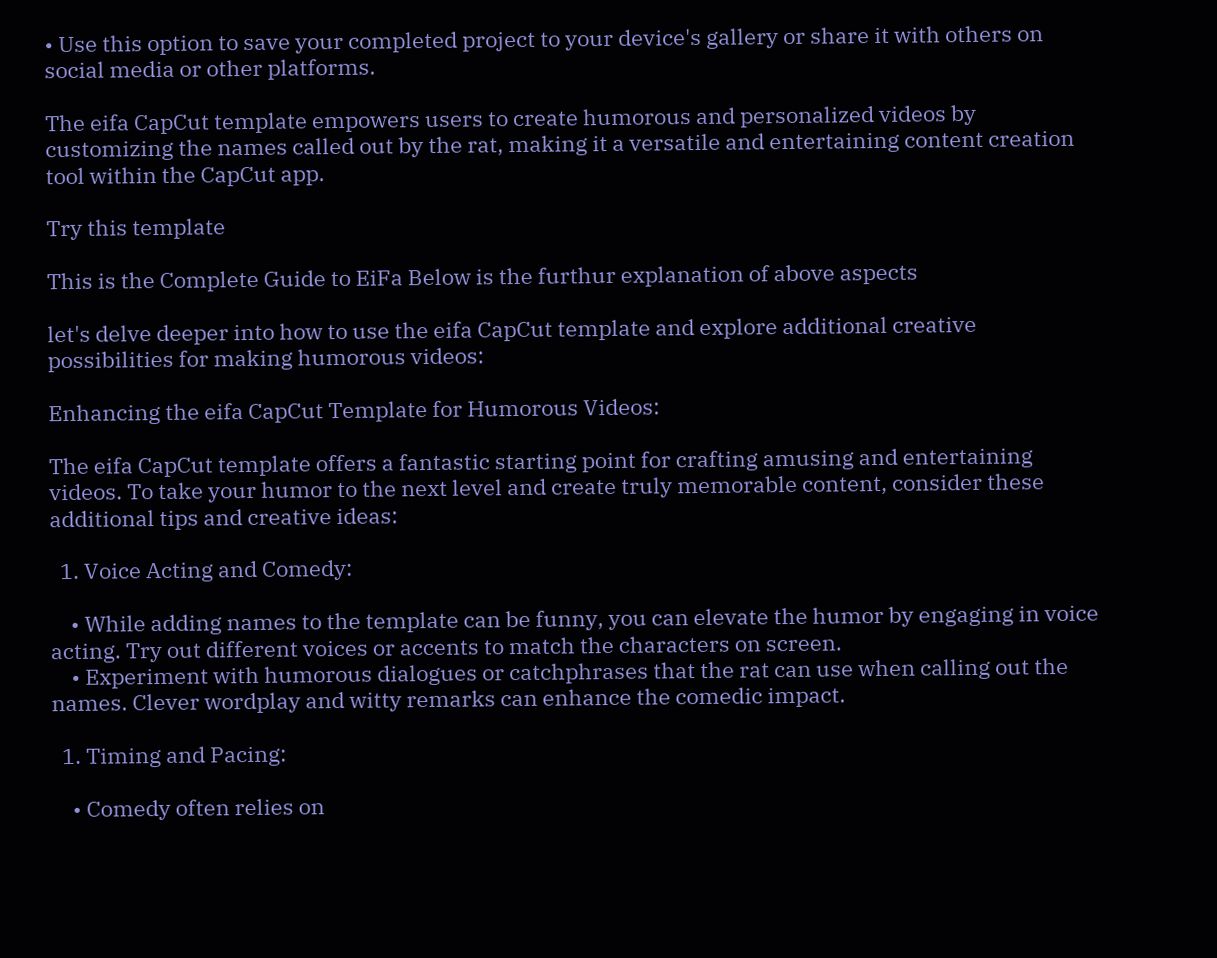• Use this option to save your completed project to your device's gallery or share it with others on social media or other platforms.

The eifa CapCut template empowers users to create humorous and personalized videos by customizing the names called out by the rat, making it a versatile and entertaining content creation tool within the CapCut app.

Try this template

This is the Complete Guide to EiFa Below is the furthur explanation of above aspects

let's delve deeper into how to use the eifa CapCut template and explore additional creative possibilities for making humorous videos:

Enhancing the eifa CapCut Template for Humorous Videos:

The eifa CapCut template offers a fantastic starting point for crafting amusing and entertaining videos. To take your humor to the next level and create truly memorable content, consider these additional tips and creative ideas:

  1. Voice Acting and Comedy:

    • While adding names to the template can be funny, you can elevate the humor by engaging in voice acting. Try out different voices or accents to match the characters on screen.
    • Experiment with humorous dialogues or catchphrases that the rat can use when calling out the names. Clever wordplay and witty remarks can enhance the comedic impact.

  1. Timing and Pacing:

    • Comedy often relies on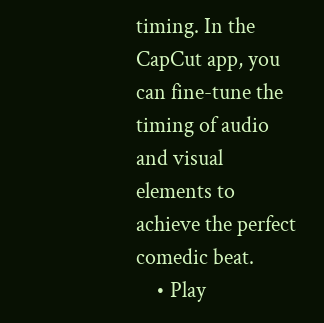timing. In the CapCut app, you can fine-tune the timing of audio and visual elements to achieve the perfect comedic beat.
    • Play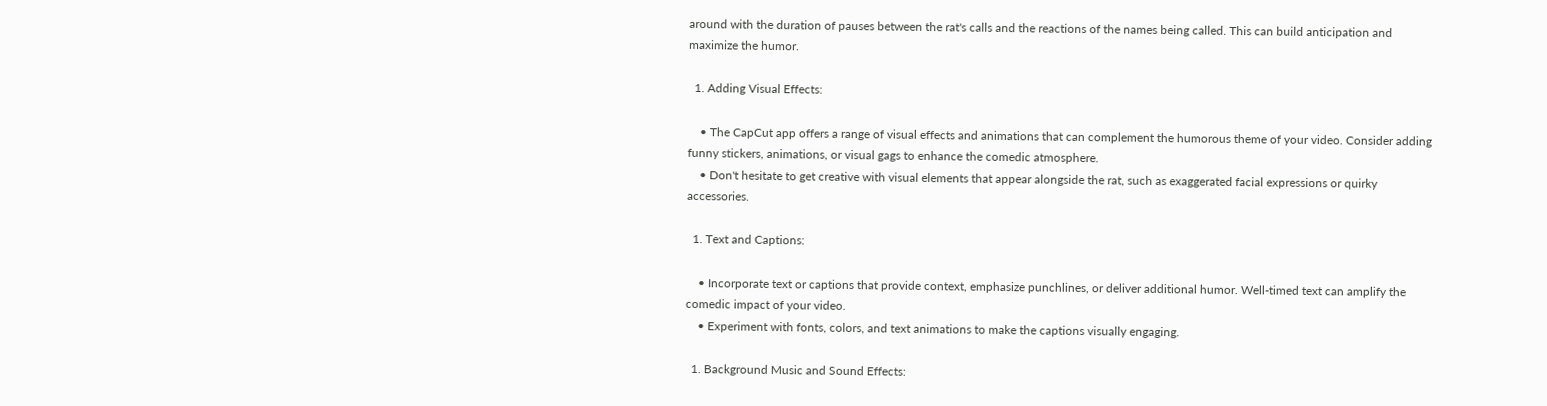around with the duration of pauses between the rat's calls and the reactions of the names being called. This can build anticipation and maximize the humor.

  1. Adding Visual Effects:

    • The CapCut app offers a range of visual effects and animations that can complement the humorous theme of your video. Consider adding funny stickers, animations, or visual gags to enhance the comedic atmosphere.
    • Don't hesitate to get creative with visual elements that appear alongside the rat, such as exaggerated facial expressions or quirky accessories.

  1. Text and Captions:

    • Incorporate text or captions that provide context, emphasize punchlines, or deliver additional humor. Well-timed text can amplify the comedic impact of your video.
    • Experiment with fonts, colors, and text animations to make the captions visually engaging.

  1. Background Music and Sound Effects: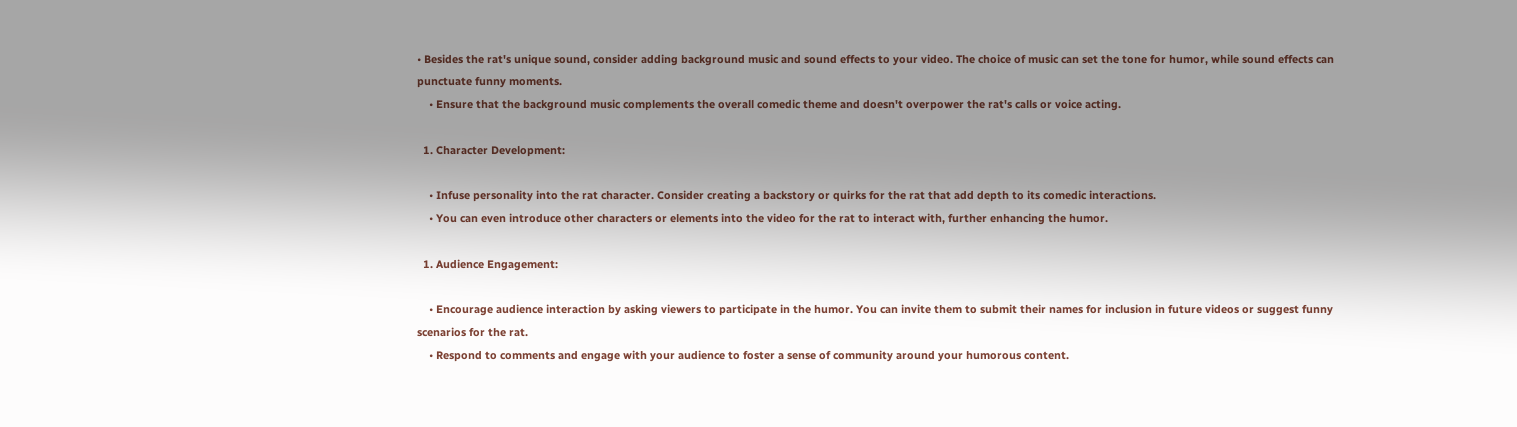• Besides the rat's unique sound, consider adding background music and sound effects to your video. The choice of music can set the tone for humor, while sound effects can punctuate funny moments.
    • Ensure that the background music complements the overall comedic theme and doesn't overpower the rat's calls or voice acting.

  1. Character Development:

    • Infuse personality into the rat character. Consider creating a backstory or quirks for the rat that add depth to its comedic interactions.
    • You can even introduce other characters or elements into the video for the rat to interact with, further enhancing the humor.

  1. Audience Engagement:

    • Encourage audience interaction by asking viewers to participate in the humor. You can invite them to submit their names for inclusion in future videos or suggest funny scenarios for the rat.
    • Respond to comments and engage with your audience to foster a sense of community around your humorous content.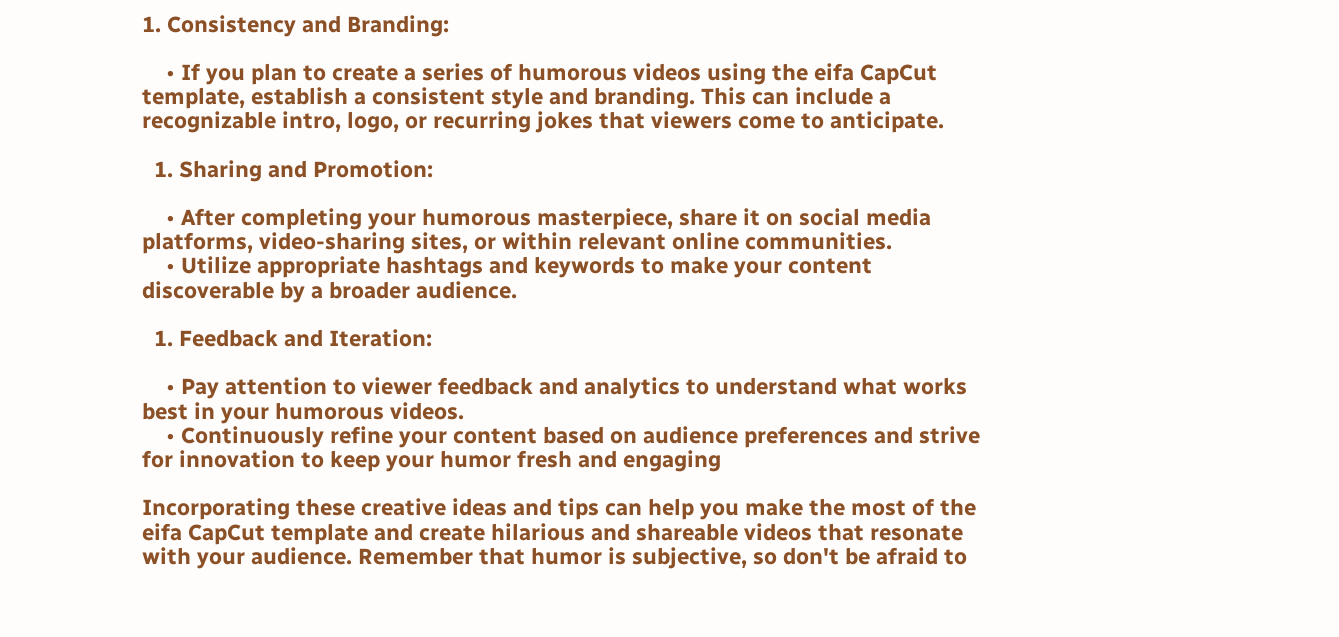1. Consistency and Branding:

    • If you plan to create a series of humorous videos using the eifa CapCut template, establish a consistent style and branding. This can include a recognizable intro, logo, or recurring jokes that viewers come to anticipate.

  1. Sharing and Promotion:

    • After completing your humorous masterpiece, share it on social media platforms, video-sharing sites, or within relevant online communities.
    • Utilize appropriate hashtags and keywords to make your content discoverable by a broader audience.

  1. Feedback and Iteration:

    • Pay attention to viewer feedback and analytics to understand what works best in your humorous videos.
    • Continuously refine your content based on audience preferences and strive for innovation to keep your humor fresh and engaging

Incorporating these creative ideas and tips can help you make the most of the eifa CapCut template and create hilarious and shareable videos that resonate with your audience. Remember that humor is subjective, so don't be afraid to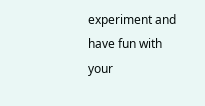experiment and have fun with your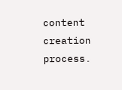content creation process.